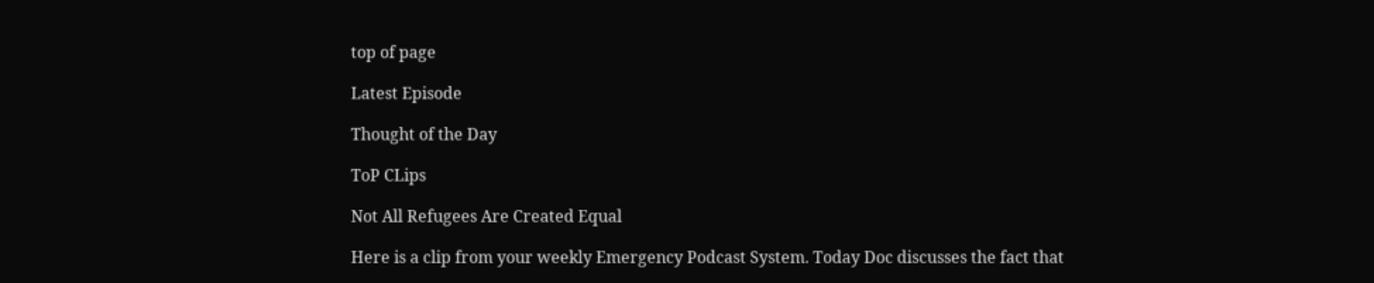top of page

Latest Episode

Thought of the Day

ToP CLips

Not All Refugees Are Created Equal

Here is a clip from your weekly Emergency Podcast System. Today Doc discusses the fact that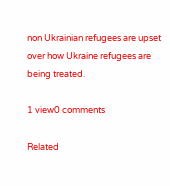non Ukrainian refugees are upset over how Ukraine refugees are being treated.

1 view0 comments

Related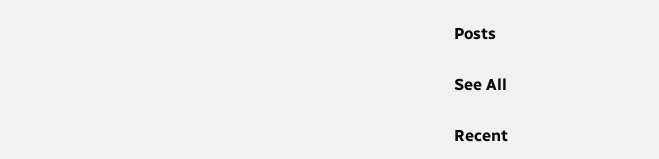Posts

See All

Recent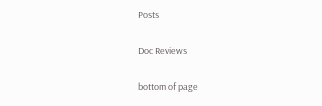Posts

Doc Reviews

bottom of page